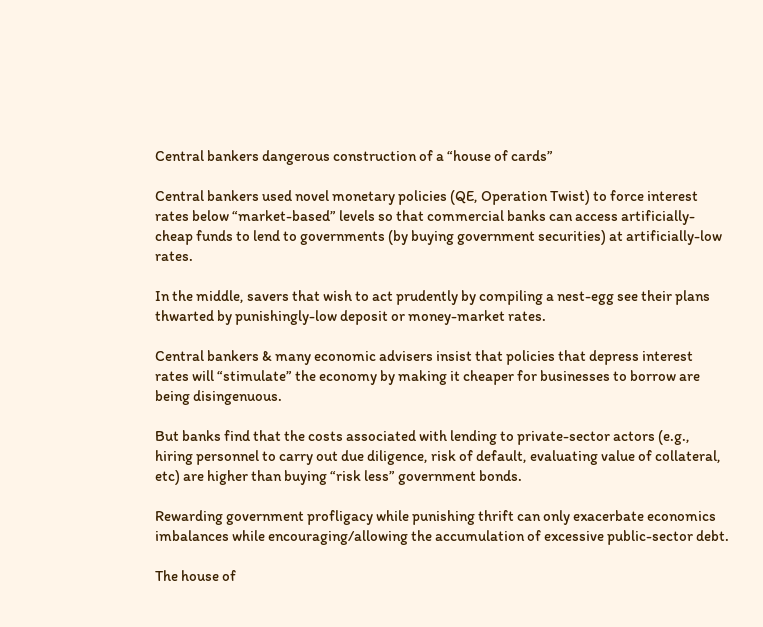Central bankers dangerous construction of a “house of cards”

Central bankers used novel monetary policies (QE, Operation Twist) to force interest rates below “market-based” levels so that commercial banks can access artificially-cheap funds to lend to governments (by buying government securities) at artificially-low rates.

In the middle, savers that wish to act prudently by compiling a nest-egg see their plans thwarted by punishingly-low deposit or money-market rates.

Central bankers & many economic advisers insist that policies that depress interest rates will “stimulate” the economy by making it cheaper for businesses to borrow are being disingenuous.

But banks find that the costs associated with lending to private-sector actors (e.g., hiring personnel to carry out due diligence, risk of default, evaluating value of collateral, etc) are higher than buying “risk less” government bonds.

Rewarding government profligacy while punishing thrift can only exacerbate economics imbalances while encouraging/allowing the accumulation of excessive public-sector debt.

The house of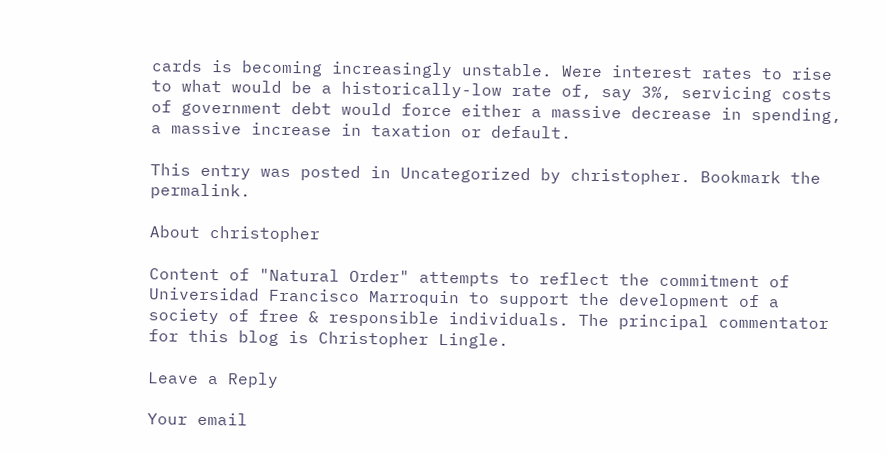cards is becoming increasingly unstable. Were interest rates to rise to what would be a historically-low rate of, say 3%, servicing costs of government debt would force either a massive decrease in spending, a massive increase in taxation or default.

This entry was posted in Uncategorized by christopher. Bookmark the permalink.

About christopher

Content of "Natural Order" attempts to reflect the commitment of Universidad Francisco Marroquin to support the development of a society of free & responsible individuals. The principal commentator for this blog is Christopher Lingle.

Leave a Reply

Your email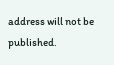address will not be published.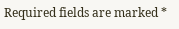Required fields are marked *